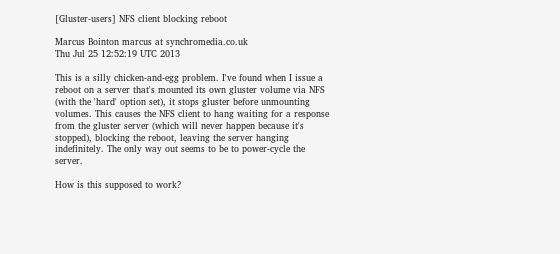[Gluster-users] NFS client blocking reboot

Marcus Bointon marcus at synchromedia.co.uk
Thu Jul 25 12:52:19 UTC 2013

This is a silly chicken-and-egg problem. I've found when I issue a reboot on a server that's mounted its own gluster volume via NFS (with the 'hard' option set), it stops gluster before unmounting volumes. This causes the NFS client to hang waiting for a response from the gluster server (which will never happen because it's stopped), blocking the reboot, leaving the server hanging indefinitely. The only way out seems to be to power-cycle the server.

How is this supposed to work?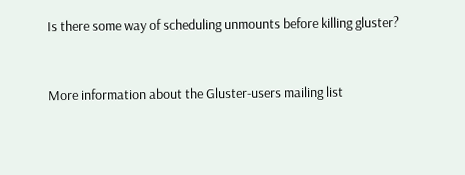Is there some way of scheduling unmounts before killing gluster?


More information about the Gluster-users mailing list